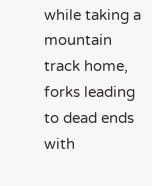while taking a mountain track home, forks leading to dead ends with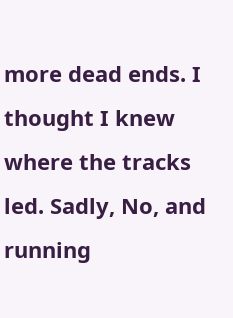more dead ends. I thought I knew where the tracks led. Sadly, No, and running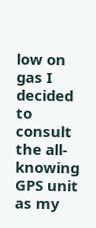low on gas I decided to consult the all-knowing GPS unit as my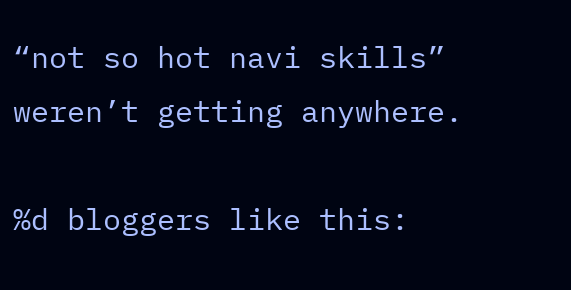“not so hot navi skills” weren’t getting anywhere.

%d bloggers like this: